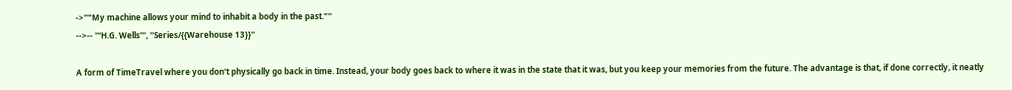->''"My machine allows your mind to inhabit a body in the past."''
-->-- '''H.G. Wells''', ''Series/{{Warehouse 13}}''

A form of TimeTravel where you don't physically go back in time. Instead, your body goes back to where it was in the state that it was, but you keep your memories from the future. The advantage is that, if done correctly, it neatly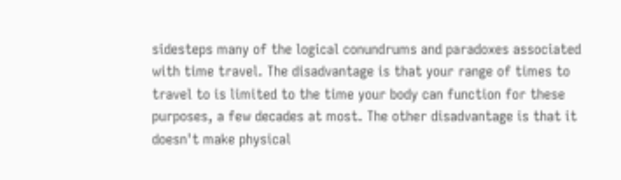sidesteps many of the logical conundrums and paradoxes associated with time travel. The disadvantage is that your range of times to travel to is limited to the time your body can function for these purposes, a few decades at most. The other disadvantage is that it doesn't make physical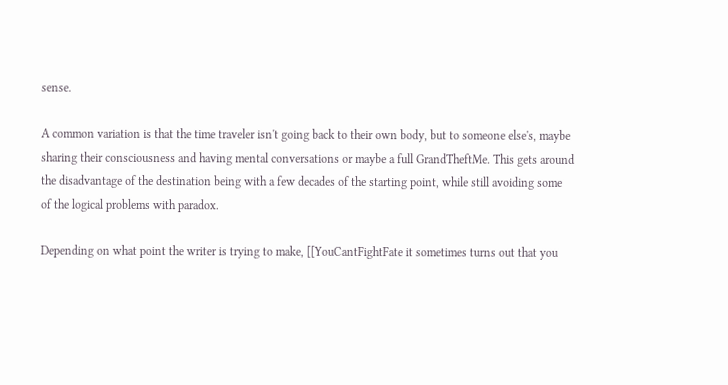sense.

A common variation is that the time traveler isn't going back to their own body, but to someone else's, maybe sharing their consciousness and having mental conversations or maybe a full GrandTheftMe. This gets around the disadvantage of the destination being with a few decades of the starting point, while still avoiding some of the logical problems with paradox.

Depending on what point the writer is trying to make, [[YouCantFightFate it sometimes turns out that you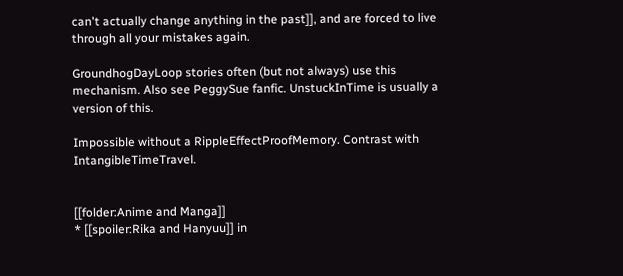can't actually change anything in the past]], and are forced to live through all your mistakes again.

GroundhogDayLoop stories often (but not always) use this mechanism. Also see PeggySue fanfic. UnstuckInTime is usually a version of this.

Impossible without a RippleEffectProofMemory. Contrast with IntangibleTimeTravel.


[[folder:Anime and Manga]]
* [[spoiler:Rika and Hanyuu]] in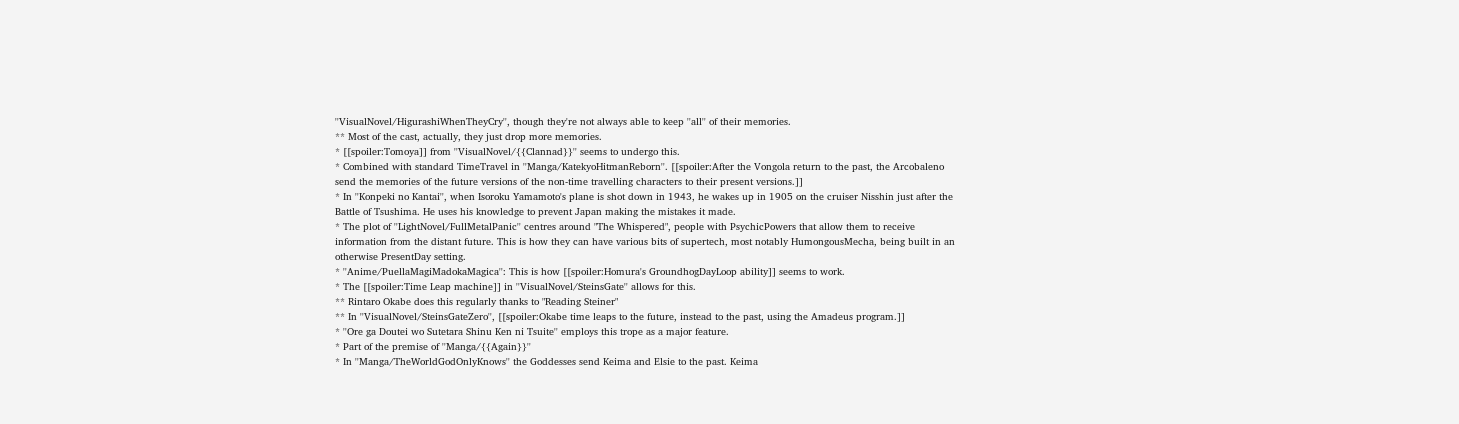''VisualNovel/HigurashiWhenTheyCry'', though they're not always able to keep ''all'' of their memories.
** Most of the cast, actually, they just drop more memories.
* [[spoiler:Tomoya]] from ''VisualNovel/{{Clannad}}'' seems to undergo this.
* Combined with standard TimeTravel in ''Manga/KatekyoHitmanReborn''. [[spoiler:After the Vongola return to the past, the Arcobaleno send the memories of the future versions of the non-time travelling characters to their present versions.]]
* In ''Konpeki no Kantai'', when Isoroku Yamamoto's plane is shot down in 1943, he wakes up in 1905 on the cruiser Nisshin just after the Battle of Tsushima. He uses his knowledge to prevent Japan making the mistakes it made.
* The plot of ''LightNovel/FullMetalPanic'' centres around "The Whispered", people with PsychicPowers that allow them to receive information from the distant future. This is how they can have various bits of supertech, most notably HumongousMecha, being built in an otherwise PresentDay setting.
* ''Anime/PuellaMagiMadokaMagica'': This is how [[spoiler:Homura's GroundhogDayLoop ability]] seems to work.
* The [[spoiler:Time Leap machine]] in ''VisualNovel/SteinsGate'' allows for this.
** Rintaro Okabe does this regularly thanks to "Reading Steiner"
** In ''VisualNovel/SteinsGateZero'', [[spoiler:Okabe time leaps to the future, instead to the past, using the Amadeus program.]]
* ''Ore ga Doutei wo Sutetara Shinu Ken ni Tsuite'' employs this trope as a major feature.
* Part of the premise of ''Manga/{{Again}}''
* In ''Manga/TheWorldGodOnlyKnows'' the Goddesses send Keima and Elsie to the past. Keima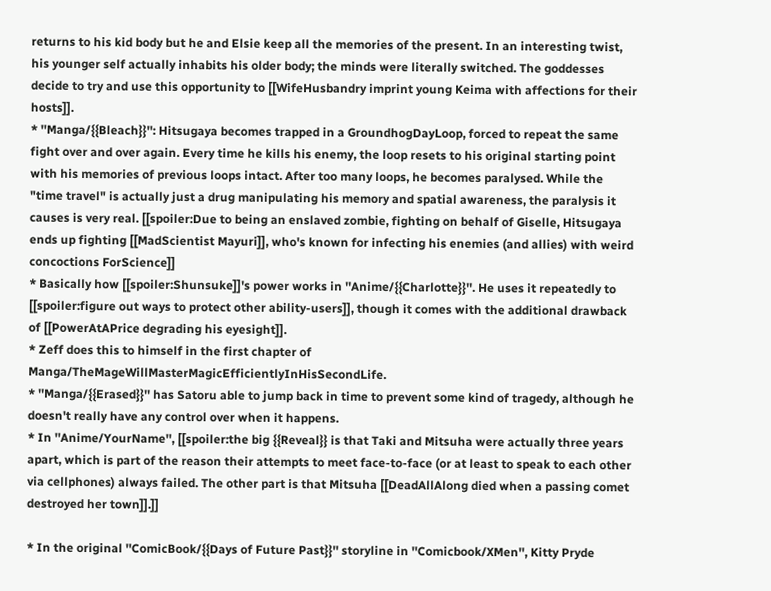returns to his kid body but he and Elsie keep all the memories of the present. In an interesting twist, his younger self actually inhabits his older body; the minds were literally switched. The goddesses decide to try and use this opportunity to [[WifeHusbandry imprint young Keima with affections for their hosts]].
* ''Manga/{{Bleach}}'': Hitsugaya becomes trapped in a GroundhogDayLoop, forced to repeat the same fight over and over again. Every time he kills his enemy, the loop resets to his original starting point with his memories of previous loops intact. After too many loops, he becomes paralysed. While the "time travel" is actually just a drug manipulating his memory and spatial awareness, the paralysis it causes is very real. [[spoiler:Due to being an enslaved zombie, fighting on behalf of Giselle, Hitsugaya ends up fighting [[MadScientist Mayuri]], who's known for infecting his enemies (and allies) with weird concoctions ForScience]]
* Basically how [[spoiler:Shunsuke]]'s power works in ''Anime/{{Charlotte}}''. He uses it repeatedly to [[spoiler:figure out ways to protect other ability-users]], though it comes with the additional drawback of [[PowerAtAPrice degrading his eyesight]].
* Zeff does this to himself in the first chapter of Manga/TheMageWillMasterMagicEfficientlyInHisSecondLife.
* ''Manga/{{Erased}}'' has Satoru able to jump back in time to prevent some kind of tragedy, although he doesn't really have any control over when it happens.
* In ''Anime/YourName'', [[spoiler:the big {{Reveal}} is that Taki and Mitsuha were actually three years apart, which is part of the reason their attempts to meet face-to-face (or at least to speak to each other via cellphones) always failed. The other part is that Mitsuha [[DeadAllAlong died when a passing comet destroyed her town]].]]

* In the original ''ComicBook/{{Days of Future Past}}'' storyline in ''Comicbook/XMen'', Kitty Pryde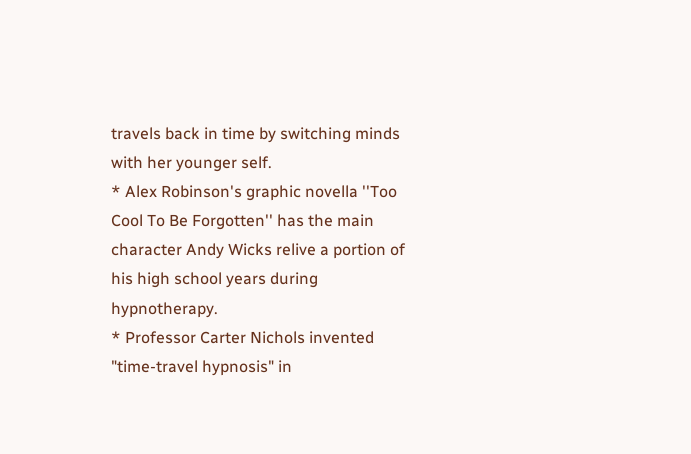travels back in time by switching minds with her younger self.
* Alex Robinson's graphic novella ''Too Cool To Be Forgotten'' has the main character Andy Wicks relive a portion of his high school years during hypnotherapy.
* Professor Carter Nichols invented "time-travel hypnosis" in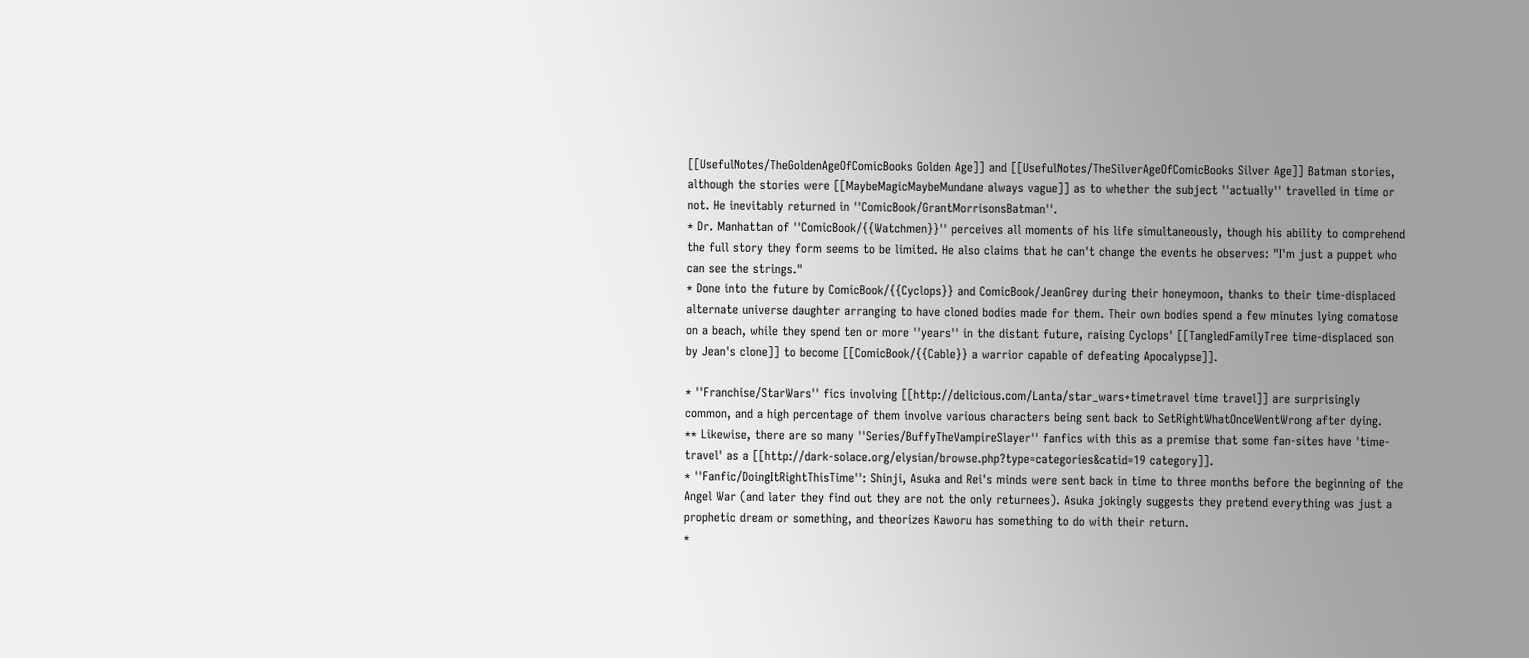[[UsefulNotes/TheGoldenAgeOfComicBooks Golden Age]] and [[UsefulNotes/TheSilverAgeOfComicBooks Silver Age]] Batman stories, although the stories were [[MaybeMagicMaybeMundane always vague]] as to whether the subject ''actually'' travelled in time or not. He inevitably returned in ''ComicBook/GrantMorrisonsBatman''.
* Dr. Manhattan of ''ComicBook/{{Watchmen}}'' perceives all moments of his life simultaneously, though his ability to comprehend the full story they form seems to be limited. He also claims that he can't change the events he observes: "I'm just a puppet who can see the strings."
* Done into the future by ComicBook/{{Cyclops}} and ComicBook/JeanGrey during their honeymoon, thanks to their time-displaced alternate universe daughter arranging to have cloned bodies made for them. Their own bodies spend a few minutes lying comatose on a beach, while they spend ten or more ''years'' in the distant future, raising Cyclops' [[TangledFamilyTree time-displaced son by Jean's clone]] to become [[ComicBook/{{Cable}} a warrior capable of defeating Apocalypse]].

* ''Franchise/StarWars'' fics involving [[http://delicious.com/Lanta/star_wars+timetravel time travel]] are surprisingly common, and a high percentage of them involve various characters being sent back to SetRightWhatOnceWentWrong after dying.
** Likewise, there are so many ''Series/BuffyTheVampireSlayer'' fanfics with this as a premise that some fan-sites have 'time-travel' as a [[http://dark-solace.org/elysian/browse.php?type=categories&catid=19 category]].
* ''Fanfic/DoingItRightThisTime'': Shinji, Asuka and Rei's minds were sent back in time to three months before the beginning of the Angel War (and later they find out they are not the only returnees). Asuka jokingly suggests they pretend everything was just a prophetic dream or something, and theorizes Kaworu has something to do with their return.
*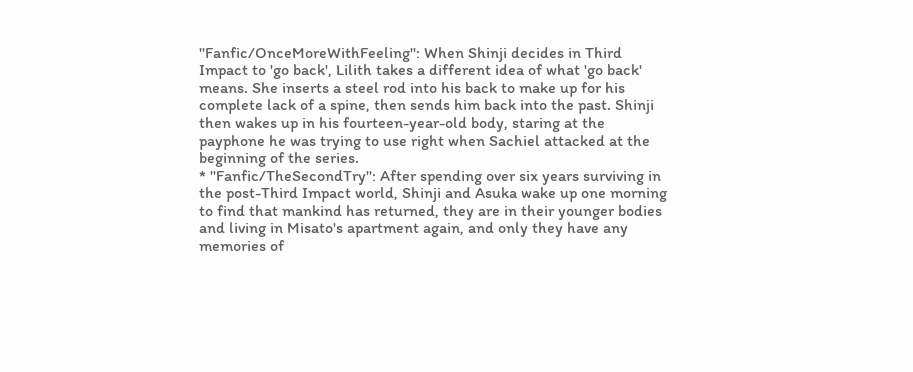''Fanfic/OnceMoreWithFeeling'': When Shinji decides in Third Impact to 'go back', Lilith takes a different idea of what 'go back' means. She inserts a steel rod into his back to make up for his complete lack of a spine, then sends him back into the past. Shinji then wakes up in his fourteen-year-old body, staring at the payphone he was trying to use right when Sachiel attacked at the beginning of the series.
* ''Fanfic/TheSecondTry'': After spending over six years surviving in the post-Third Impact world, Shinji and Asuka wake up one morning to find that mankind has returned, they are in their younger bodies and living in Misato's apartment again, and only they have any memories of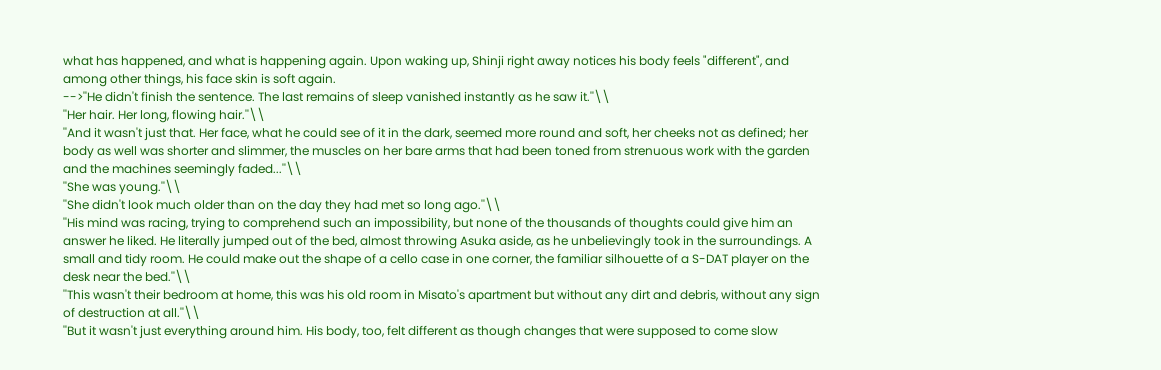what has happened, and what is happening again. Upon waking up, Shinji right away notices his body feels "different", and among other things, his face skin is soft again.
-->''He didn't finish the sentence. The last remains of sleep vanished instantly as he saw it.''\\
''Her hair. Her long, flowing hair.''\\
''And it wasn't just that. Her face, what he could see of it in the dark, seemed more round and soft, her cheeks not as defined; her body as well was shorter and slimmer, the muscles on her bare arms that had been toned from strenuous work with the garden and the machines seemingly faded...''\\
''She was young.''\\
''She didn't look much older than on the day they had met so long ago.''\\
''His mind was racing, trying to comprehend such an impossibility, but none of the thousands of thoughts could give him an answer he liked. He literally jumped out of the bed, almost throwing Asuka aside, as he unbelievingly took in the surroundings. A small and tidy room. He could make out the shape of a cello case in one corner, the familiar silhouette of a S-DAT player on the desk near the bed.''\\
''This wasn't their bedroom at home, this was his old room in Misato's apartment but without any dirt and debris, without any sign of destruction at all.''\\
''But it wasn't just everything around him. His body, too, felt different as though changes that were supposed to come slow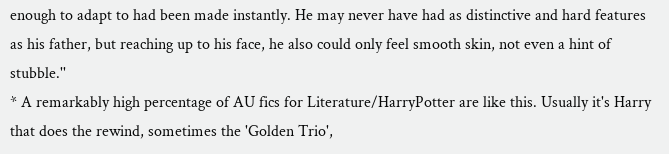enough to adapt to had been made instantly. He may never have had as distinctive and hard features as his father, but reaching up to his face, he also could only feel smooth skin, not even a hint of stubble.''
* A remarkably high percentage of AU fics for Literature/HarryPotter are like this. Usually it's Harry that does the rewind, sometimes the 'Golden Trio',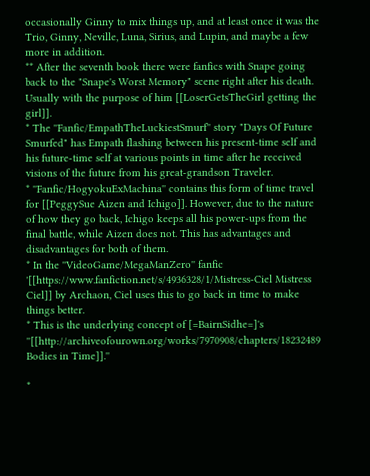occasionally Ginny to mix things up, and at least once it was the Trio, Ginny, Neville, Luna, Sirius, and Lupin, and maybe a few more in addition.
** After the seventh book there were fanfics with Snape going back to the "Snape's Worst Memory" scene right after his death. Usually with the purpose of him [[LoserGetsTheGirl getting the girl]].
* The ''Fanfic/EmpathTheLuckiestSmurf'' story "Days Of Future Smurfed" has Empath flashing between his present-time self and his future-time self at various points in time after he received visions of the future from his great-grandson Traveler.
* ''Fanfic/HogyokuExMachina'' contains this form of time travel for [[PeggySue Aizen and Ichigo]]. However, due to the nature of how they go back, Ichigo keeps all his power-ups from the final battle, while Aizen does not. This has advantages and disadvantages for both of them.
* In the ''VideoGame/MegaManZero'' fanfic '[[https://www.fanfiction.net/s/4936328/1/Mistress-Ciel Mistress Ciel]] by Archaon, Ciel uses this to go back in time to make things better.
* This is the underlying concept of [=BairnSidhe=]'s ''[[http://archiveofourown.org/works/7970908/chapters/18232489 Bodies in Time]].''

*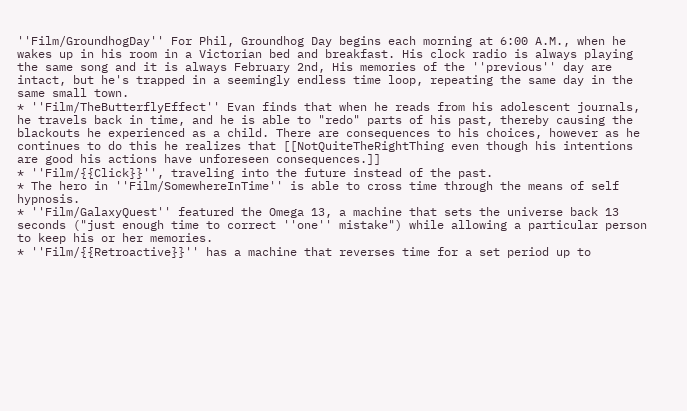''Film/GroundhogDay'' For Phil, Groundhog Day begins each morning at 6:00 A.M., when he wakes up in his room in a Victorian bed and breakfast. His clock radio is always playing the same song and it is always February 2nd, His memories of the ''previous'' day are intact, but he's trapped in a seemingly endless time loop, repeating the same day in the same small town.
* ''Film/TheButterflyEffect'' Evan finds that when he reads from his adolescent journals, he travels back in time, and he is able to "redo" parts of his past, thereby causing the blackouts he experienced as a child. There are consequences to his choices, however as he continues to do this he realizes that [[NotQuiteTheRightThing even though his intentions are good his actions have unforeseen consequences.]]
* ''Film/{{Click}}'', traveling into the future instead of the past.
* The hero in ''Film/SomewhereInTime'' is able to cross time through the means of self hypnosis.
* ''Film/GalaxyQuest'' featured the Omega 13, a machine that sets the universe back 13 seconds ("just enough time to correct ''one'' mistake") while allowing a particular person to keep his or her memories.
* ''Film/{{Retroactive}}'' has a machine that reverses time for a set period up to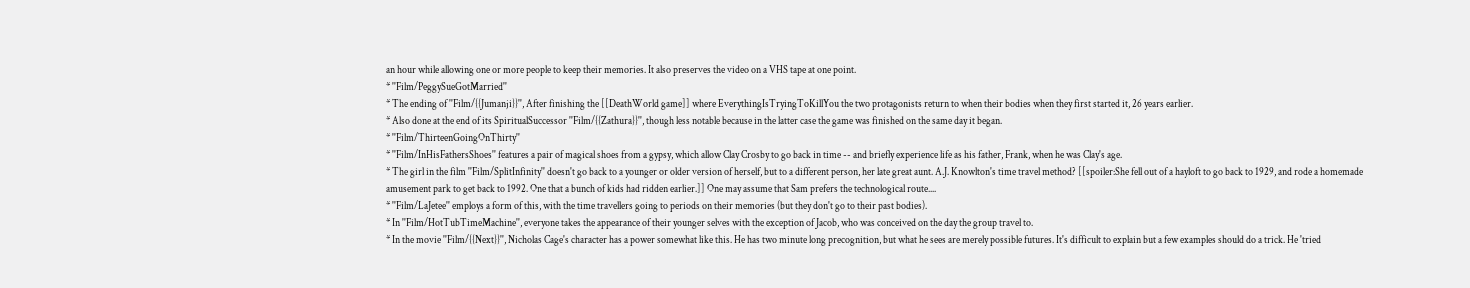an hour while allowing one or more people to keep their memories. It also preserves the video on a VHS tape at one point.
* ''Film/PeggySueGotMarried''
* The ending of ''Film/{{Jumanji}}'', After finishing the [[DeathWorld game]] where EverythingIsTryingToKillYou the two protagonists return to when their bodies when they first started it, 26 years earlier.
* Also done at the end of its SpiritualSuccessor ''Film/{{Zathura}}'', though less notable because in the latter case the game was finished on the same day it began.
* ''Film/ThirteenGoingOnThirty''
* ''Film/InHisFathersShoes'' features a pair of magical shoes from a gypsy, which allow Clay Crosby to go back in time -- and briefly experience life as his father, Frank, when he was Clay's age.
* The girl in the film ''Film/SplitInfinity'' doesn't go back to a younger or older version of herself, but to a different person, her late great aunt. A.J. Knowlton's time travel method? [[spoiler:She fell out of a hayloft to go back to 1929, and rode a homemade amusement park to get back to 1992. One that a bunch of kids had ridden earlier.]] One may assume that Sam prefers the technological route....
* ''Film/LaJetee'' employs a form of this, with the time travellers going to periods on their memories (but they don't go to their past bodies).
* In ''Film/HotTubTimeMachine'', everyone takes the appearance of their younger selves with the exception of Jacob, who was conceived on the day the group travel to.
* In the movie ''Film/{{Next}}'', Nicholas Cage's character has a power somewhat like this. He has two minute long precognition, but what he sees are merely possible futures. It's difficult to explain but a few examples should do a trick. He 'tried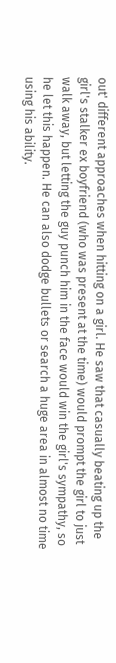out' different approaches when hitting on a girl. He saw that casually beating up the girl's stalker ex boyfriend (who was present at the time) would prompt the girl to just walk away, but letting the guy punch him in the face would win the girl's sympathy, so he let this happen. He can also dodge bullets or search a huge area in almost no time using his ability.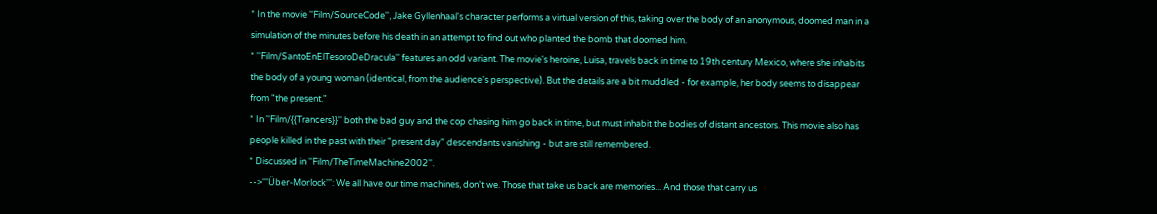* In the movie ''Film/SourceCode'', Jake Gyllenhaal's character performs a virtual version of this, taking over the body of an anonymous, doomed man in a simulation of the minutes before his death in an attempt to find out who planted the bomb that doomed him.
* ''Film/SantoEnElTesoroDeDracula'' features an odd variant. The movie's heroine, Luisa, travels back in time to 19th century Mexico, where she inhabits the body of a young woman (identical, from the audience's perspective). But the details are a bit muddled - for example, her body seems to disappear from "the present."
* In ''Film/{{Trancers}}'' both the bad guy and the cop chasing him go back in time, but must inhabit the bodies of distant ancestors. This movie also has people killed in the past with their "present day" descendants vanishing - but are still remembered.
* Discussed in ''Film/TheTimeMachine2002''.
-->'''Über-Morlock''': We all have our time machines, don't we. Those that take us back are memories... And those that carry us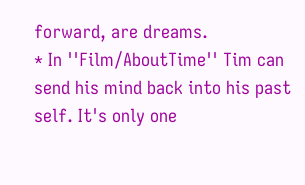forward, are dreams.
* In ''Film/AboutTime'' Tim can send his mind back into his past self. It's only one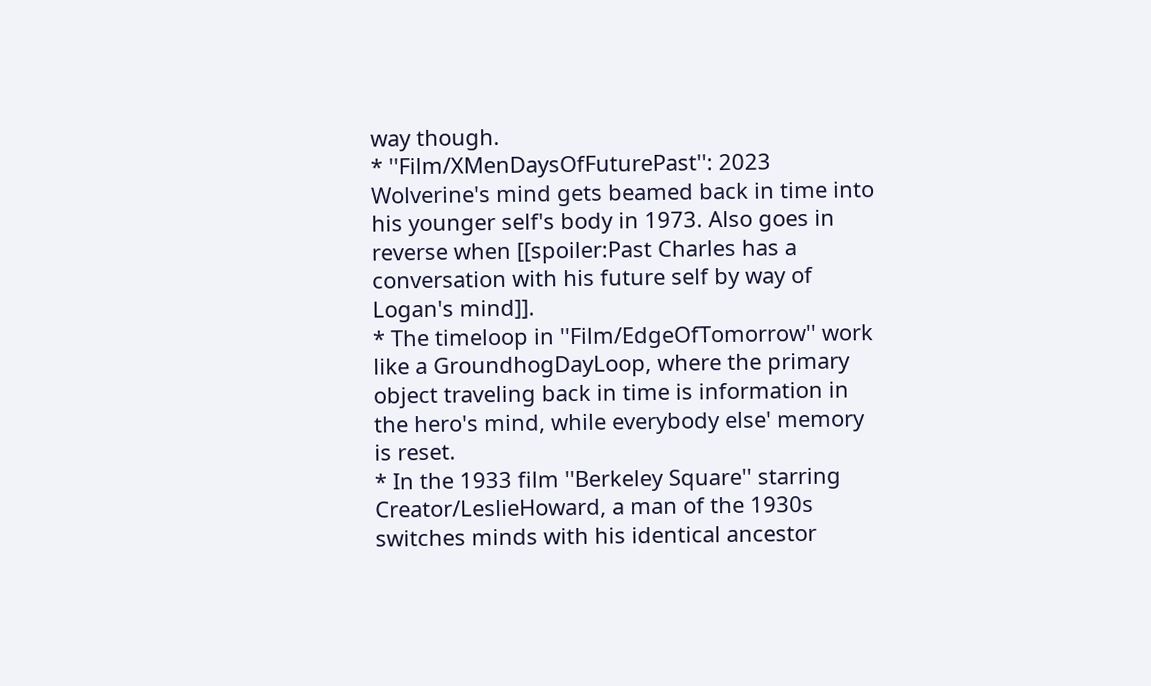way though.
* ''Film/XMenDaysOfFuturePast'': 2023 Wolverine's mind gets beamed back in time into his younger self's body in 1973. Also goes in reverse when [[spoiler:Past Charles has a conversation with his future self by way of Logan's mind]].
* The timeloop in ''Film/EdgeOfTomorrow'' work like a GroundhogDayLoop, where the primary object traveling back in time is information in the hero's mind, while everybody else' memory is reset.
* In the 1933 film ''Berkeley Square'' starring Creator/LeslieHoward, a man of the 1930s switches minds with his identical ancestor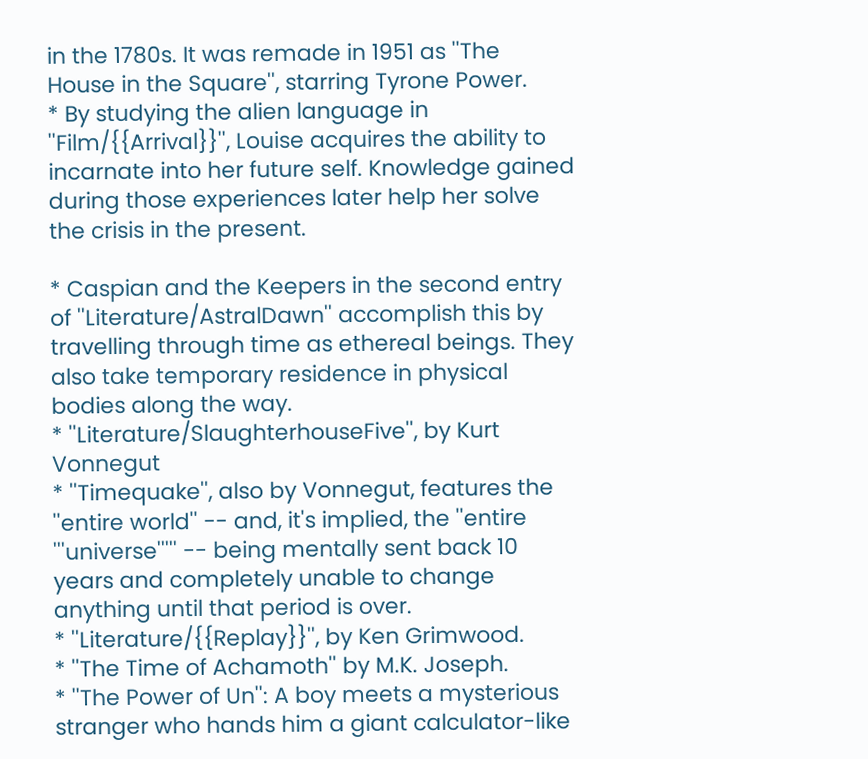in the 1780s. It was remade in 1951 as ''The House in the Square'', starring Tyrone Power.
* By studying the alien language in ''Film/{{Arrival}}'', Louise acquires the ability to incarnate into her future self. Knowledge gained during those experiences later help her solve the crisis in the present.

* Caspian and the Keepers in the second entry of ''Literature/AstralDawn'' accomplish this by travelling through time as ethereal beings. They also take temporary residence in physical bodies along the way.
* ''Literature/SlaughterhouseFive'', by Kurt Vonnegut
* ''Timequake'', also by Vonnegut, features the ''entire world'' -- and, it's implied, the ''entire '''universe''''' -- being mentally sent back 10 years and completely unable to change anything until that period is over.
* ''Literature/{{Replay}}'', by Ken Grimwood.
* ''The Time of Achamoth'' by M.K. Joseph.
* ''The Power of Un'': A boy meets a mysterious stranger who hands him a giant calculator-like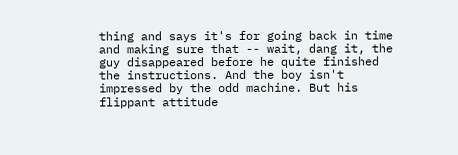thing and says it's for going back in time and making sure that -- wait, dang it, the guy disappeared before he quite finished the instructions. And the boy isn't impressed by the odd machine. But his flippant attitude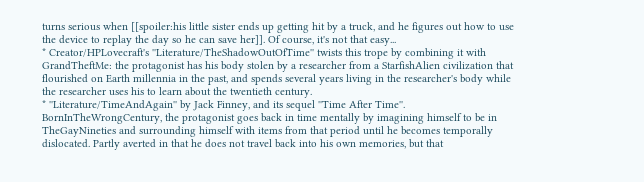turns serious when [[spoiler:his little sister ends up getting hit by a truck, and he figures out how to use the device to replay the day so he can save her]]. Of course, it's not that easy...
* Creator/HPLovecraft's ''Literature/TheShadowOutOfTime'' twists this trope by combining it with GrandTheftMe: the protagonist has his body stolen by a researcher from a StarfishAlien civilization that flourished on Earth millennia in the past, and spends several years living in the researcher's body while the researcher uses his to learn about the twentieth century.
* ''Literature/TimeAndAgain'' by Jack Finney, and its sequel ''Time After Time''. BornInTheWrongCentury, the protagonist goes back in time mentally by imagining himself to be in TheGayNineties and surrounding himself with items from that period until he becomes temporally dislocated. Partly averted in that he does not travel back into his own memories, but that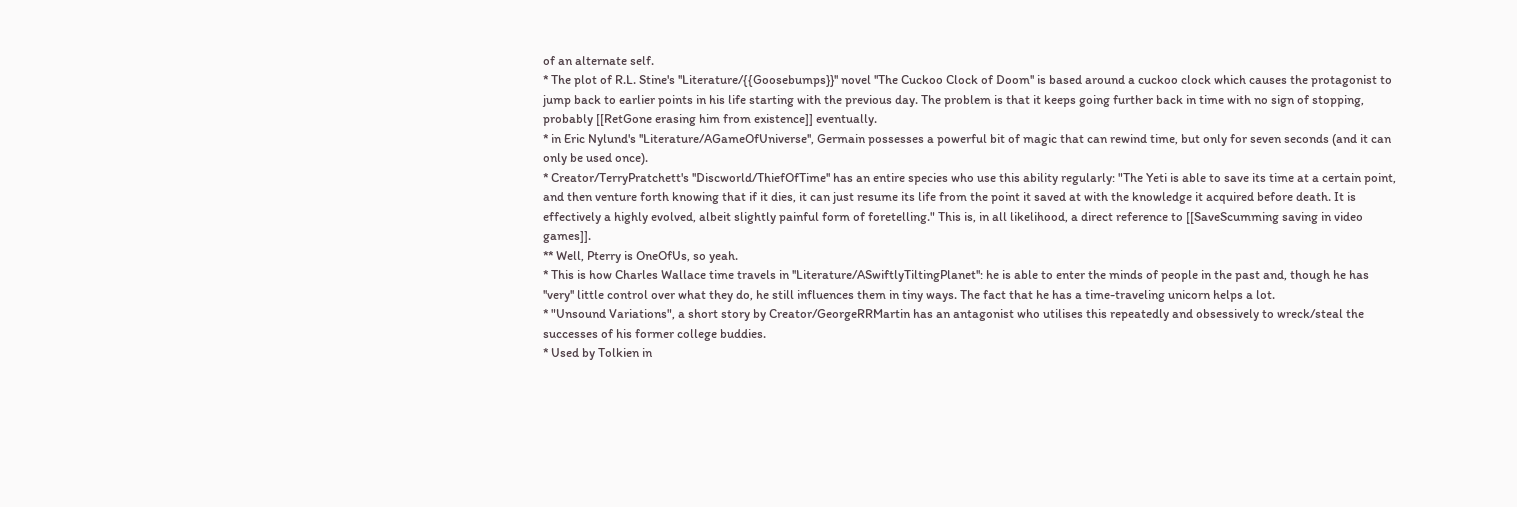of an alternate self.
* The plot of R.L. Stine's ''Literature/{{Goosebumps}}'' novel ''The Cuckoo Clock of Doom'' is based around a cuckoo clock which causes the protagonist to jump back to earlier points in his life starting with the previous day. The problem is that it keeps going further back in time with no sign of stopping, probably [[RetGone erasing him from existence]] eventually.
* in Eric Nylund's ''Literature/AGameOfUniverse'', Germain possesses a powerful bit of magic that can rewind time, but only for seven seconds (and it can only be used once).
* Creator/TerryPratchett's ''Discworld/ThiefOfTime'' has an entire species who use this ability regularly: "The Yeti is able to save its time at a certain point, and then venture forth knowing that if it dies, it can just resume its life from the point it saved at with the knowledge it acquired before death. It is effectively a highly evolved, albeit slightly painful form of foretelling." This is, in all likelihood, a direct reference to [[SaveScumming saving in video games]].
** Well, Pterry is OneOfUs, so yeah.
* This is how Charles Wallace time travels in ''Literature/ASwiftlyTiltingPlanet'': he is able to enter the minds of people in the past and, though he has ''very'' little control over what they do, he still influences them in tiny ways. The fact that he has a time-traveling unicorn helps a lot.
* "Unsound Variations", a short story by Creator/GeorgeRRMartin has an antagonist who utilises this repeatedly and obsessively to wreck/steal the successes of his former college buddies.
* Used by Tolkien in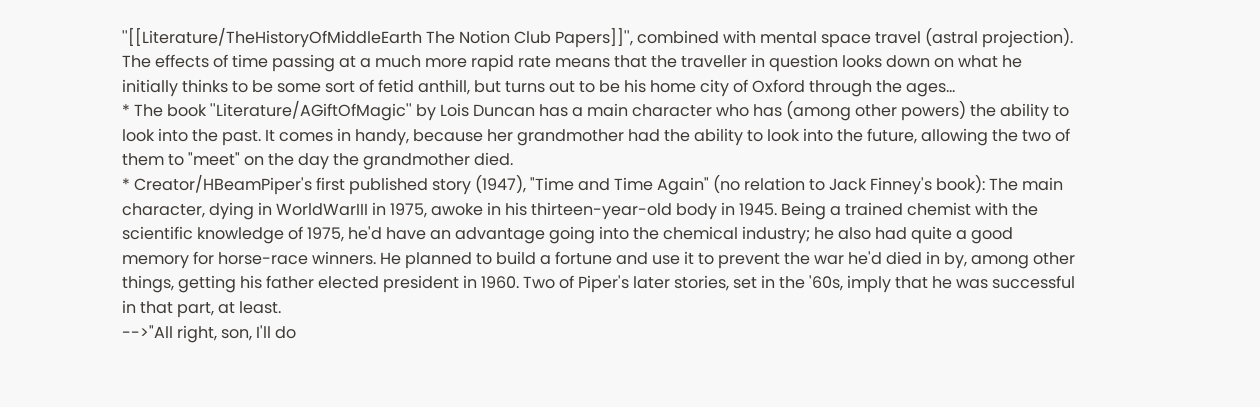''[[Literature/TheHistoryOfMiddleEarth The Notion Club Papers]]'', combined with mental space travel (astral projection). The effects of time passing at a much more rapid rate means that the traveller in question looks down on what he initially thinks to be some sort of fetid anthill, but turns out to be his home city of Oxford through the ages...
* The book ''Literature/AGiftOfMagic'' by Lois Duncan has a main character who has (among other powers) the ability to look into the past. It comes in handy, because her grandmother had the ability to look into the future, allowing the two of them to "meet" on the day the grandmother died.
* Creator/HBeamPiper's first published story (1947), "Time and Time Again" (no relation to Jack Finney's book): The main character, dying in WorldWarIII in 1975, awoke in his thirteen-year-old body in 1945. Being a trained chemist with the scientific knowledge of 1975, he'd have an advantage going into the chemical industry; he also had quite a good memory for horse-race winners. He planned to build a fortune and use it to prevent the war he'd died in by, among other things, getting his father elected president in 1960. Two of Piper's later stories, set in the '60s, imply that he was successful in that part, at least.
-->"All right, son, I'll do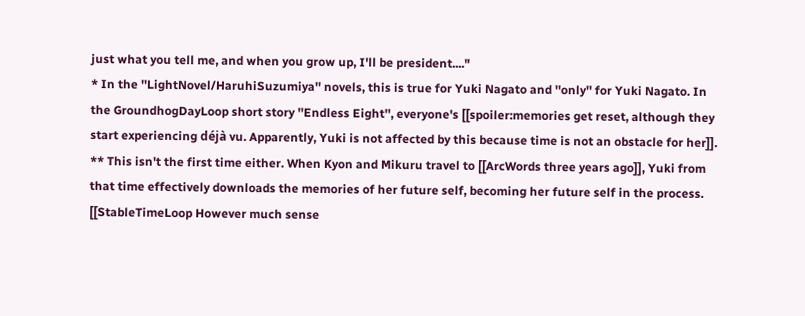just what you tell me, and when you grow up, I'll be president...."
* In the ''LightNovel/HaruhiSuzumiya'' novels, this is true for Yuki Nagato and ''only'' for Yuki Nagato. In the GroundhogDayLoop short story ''Endless Eight'', everyone's [[spoiler:memories get reset, although they start experiencing déjà vu. Apparently, Yuki is not affected by this because time is not an obstacle for her]].
** This isn't the first time either. When Kyon and Mikuru travel to [[ArcWords three years ago]], Yuki from that time effectively downloads the memories of her future self, becoming her future self in the process. [[StableTimeLoop However much sense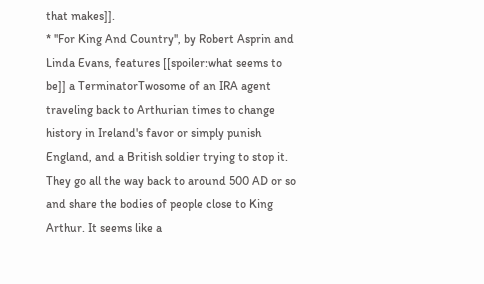that makes]].
* ''For King And Country'', by Robert Asprin and Linda Evans, features [[spoiler:what seems to be]] a TerminatorTwosome of an IRA agent traveling back to Arthurian times to change history in Ireland's favor or simply punish England, and a British soldier trying to stop it. They go all the way back to around 500 AD or so and share the bodies of people close to King Arthur. It seems like a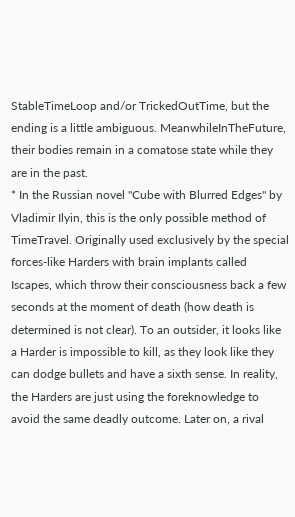StableTimeLoop and/or TrickedOutTime, but the ending is a little ambiguous. MeanwhileInTheFuture, their bodies remain in a comatose state while they are in the past.
* In the Russian novel ''Cube with Blurred Edges'' by Vladimir Ilyin, this is the only possible method of TimeTravel. Originally used exclusively by the special forces-like Harders with brain implants called Iscapes, which throw their consciousness back a few seconds at the moment of death (how death is determined is not clear). To an outsider, it looks like a Harder is impossible to kill, as they look like they can dodge bullets and have a sixth sense. In reality, the Harders are just using the foreknowledge to avoid the same deadly outcome. Later on, a rival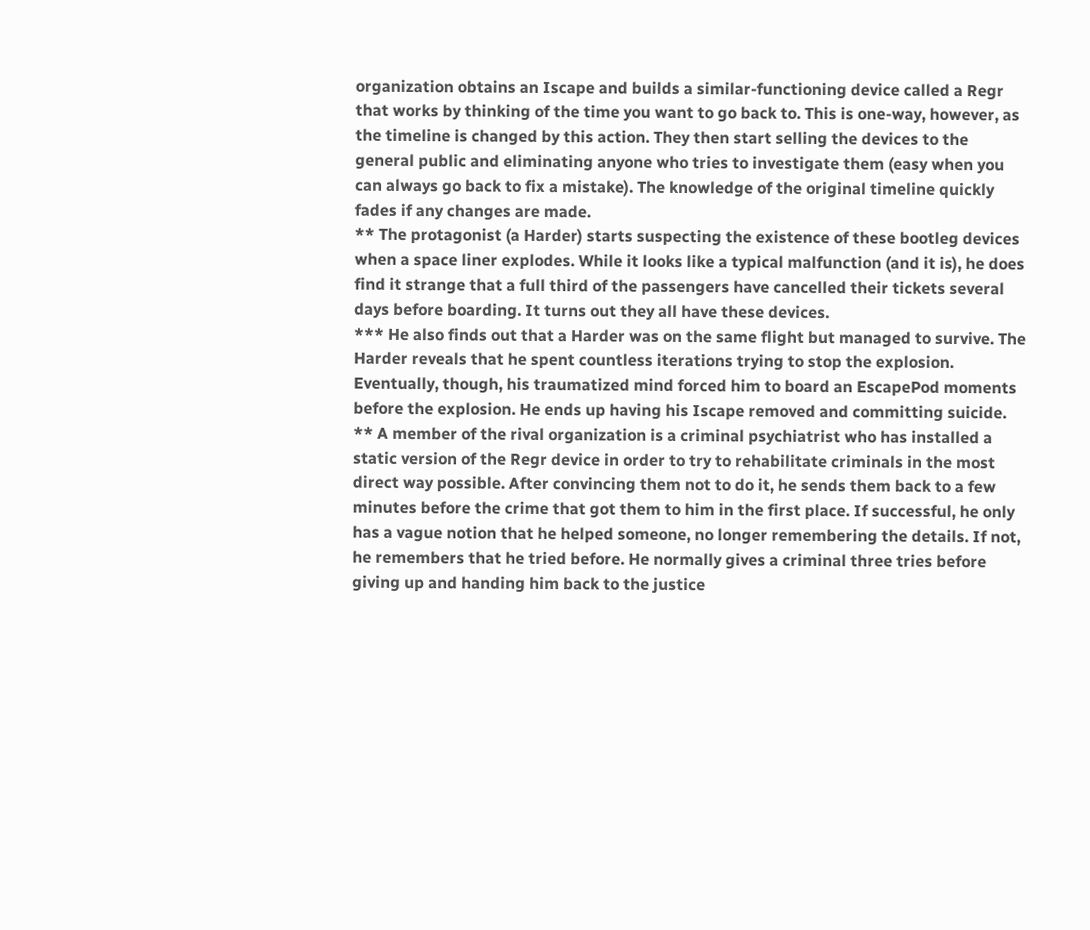organization obtains an Iscape and builds a similar-functioning device called a Regr that works by thinking of the time you want to go back to. This is one-way, however, as the timeline is changed by this action. They then start selling the devices to the general public and eliminating anyone who tries to investigate them (easy when you can always go back to fix a mistake). The knowledge of the original timeline quickly fades if any changes are made.
** The protagonist (a Harder) starts suspecting the existence of these bootleg devices when a space liner explodes. While it looks like a typical malfunction (and it is), he does find it strange that a full third of the passengers have cancelled their tickets several days before boarding. It turns out they all have these devices.
*** He also finds out that a Harder was on the same flight but managed to survive. The Harder reveals that he spent countless iterations trying to stop the explosion. Eventually, though, his traumatized mind forced him to board an EscapePod moments before the explosion. He ends up having his Iscape removed and committing suicide.
** A member of the rival organization is a criminal psychiatrist who has installed a static version of the Regr device in order to try to rehabilitate criminals in the most direct way possible. After convincing them not to do it, he sends them back to a few minutes before the crime that got them to him in the first place. If successful, he only has a vague notion that he helped someone, no longer remembering the details. If not, he remembers that he tried before. He normally gives a criminal three tries before giving up and handing him back to the justice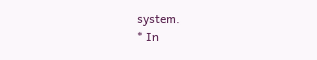system.
* In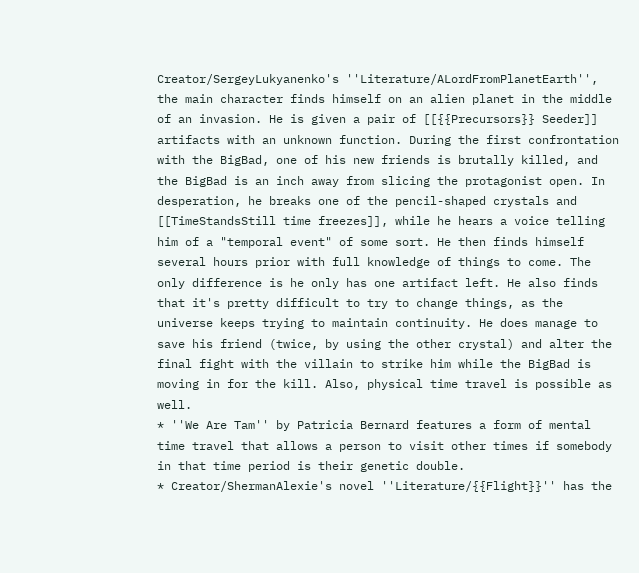Creator/SergeyLukyanenko's ''Literature/ALordFromPlanetEarth'', the main character finds himself on an alien planet in the middle of an invasion. He is given a pair of [[{{Precursors}} Seeder]] artifacts with an unknown function. During the first confrontation with the BigBad, one of his new friends is brutally killed, and the BigBad is an inch away from slicing the protagonist open. In desperation, he breaks one of the pencil-shaped crystals and [[TimeStandsStill time freezes]], while he hears a voice telling him of a "temporal event" of some sort. He then finds himself several hours prior with full knowledge of things to come. The only difference is he only has one artifact left. He also finds that it's pretty difficult to try to change things, as the universe keeps trying to maintain continuity. He does manage to save his friend (twice, by using the other crystal) and alter the final fight with the villain to strike him while the BigBad is moving in for the kill. Also, physical time travel is possible as well.
* ''We Are Tam'' by Patricia Bernard features a form of mental time travel that allows a person to visit other times if somebody in that time period is their genetic double.
* Creator/ShermanAlexie's novel ''Literature/{{Flight}}'' has the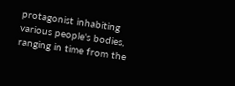protagonist inhabiting various people's bodies, ranging in time from the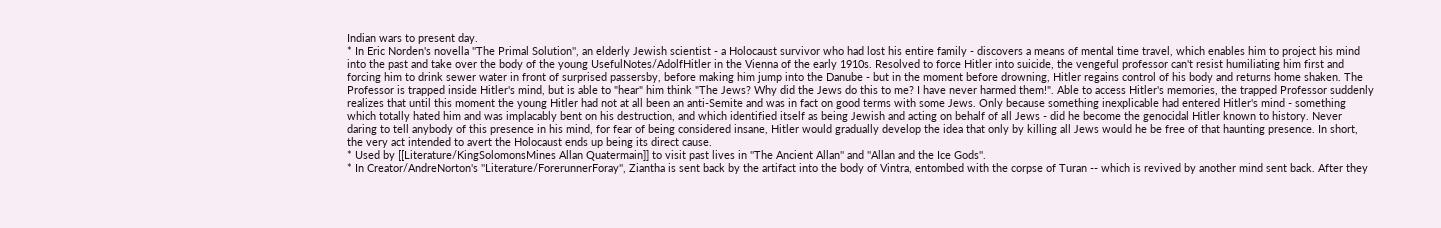Indian wars to present day.
* In Eric Norden's novella ''The Primal Solution'', an elderly Jewish scientist - a Holocaust survivor who had lost his entire family - discovers a means of mental time travel, which enables him to project his mind into the past and take over the body of the young UsefulNotes/AdolfHitler in the Vienna of the early 1910s. Resolved to force Hitler into suicide, the vengeful professor can't resist humiliating him first and forcing him to drink sewer water in front of surprised passersby, before making him jump into the Danube - but in the moment before drowning, Hitler regains control of his body and returns home shaken. The Professor is trapped inside Hitler's mind, but is able to "hear" him think "The Jews? Why did the Jews do this to me? I have never harmed them!". Able to access Hitler's memories, the trapped Professor suddenly realizes that until this moment the young Hitler had not at all been an anti-Semite and was in fact on good terms with some Jews. Only because something inexplicable had entered Hitler's mind - something which totally hated him and was implacably bent on his destruction, and which identified itself as being Jewish and acting on behalf of all Jews - did he become the genocidal Hitler known to history. Never daring to tell anybody of this presence in his mind, for fear of being considered insane, Hitler would gradually develop the idea that only by killing all Jews would he be free of that haunting presence. In short, the very act intended to avert the Holocaust ends up being its direct cause.
* Used by [[Literature/KingSolomonsMines Allan Quatermain]] to visit past lives in ''The Ancient Allan'' and ''Allan and the Ice Gods''.
* In Creator/AndreNorton's ''Literature/ForerunnerForay'', Ziantha is sent back by the artifact into the body of Vintra, entombed with the corpse of Turan -- which is revived by another mind sent back. After they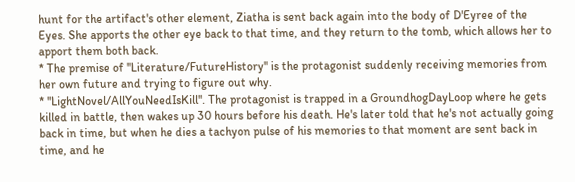hunt for the artifact's other element, Ziatha is sent back again into the body of D'Eyree of the Eyes. She apports the other eye back to that time, and they return to the tomb, which allows her to apport them both back.
* The premise of ''Literature/FutureHistory'' is the protagonist suddenly receiving memories from her own future and trying to figure out why.
* ''LightNovel/AllYouNeedIsKill''. The protagonist is trapped in a GroundhogDayLoop where he gets killed in battle, then wakes up 30 hours before his death. He's later told that he's not actually going back in time, but when he dies a tachyon pulse of his memories to that moment are sent back in time, and he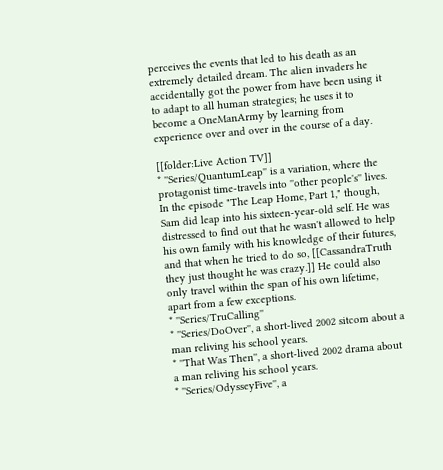perceives the events that led to his death as an extremely detailed dream. The alien invaders he accidentally got the power from have been using it to adapt to all human strategies; he uses it to become a OneManArmy by learning from experience over and over in the course of a day.

[[folder:Live Action TV]]
* ''Series/QuantumLeap'' is a variation, where the protagonist time-travels into ''other people's'' lives. In the episode "The Leap Home, Part 1," though, Sam did leap into his sixteen-year-old self. He was distressed to find out that he wasn't allowed to help his own family with his knowledge of their futures, and that when he tried to do so, [[CassandraTruth they just thought he was crazy.]] He could also only travel within the span of his own lifetime, apart from a few exceptions.
* ''Series/TruCalling''
* ''Series/DoOver'', a short-lived 2002 sitcom about a man reliving his school years.
* ''That Was Then'', a short-lived 2002 drama about a man reliving his school years.
* ''Series/OdysseyFive'', a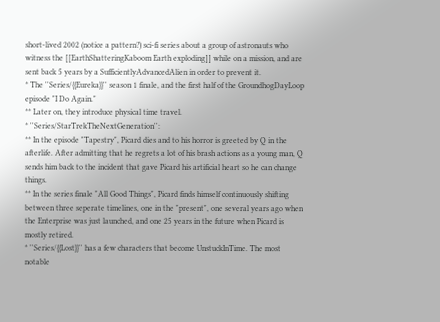short-lived 2002 (notice a pattern?) sci-fi series about a group of astronauts who witness the [[EarthShatteringKaboom Earth exploding]] while on a mission, and are sent back 5 years by a SufficientlyAdvancedAlien in order to prevent it.
* The ''Series/{{Eureka}}'' season 1 finale, and the first half of the GroundhogDayLoop episode "I Do Again."
** Later on, they introduce physical time travel.
* ''Series/StarTrekTheNextGeneration'':
** In the episode "Tapestry", Picard dies and to his horror is greeted by Q in the afterlife. After admitting that he regrets a lot of his brash actions as a young man, Q sends him back to the incident that gave Picard his artificial heart so he can change things.
** In the series finale "All Good Things", Picard finds himself continuously shifting between three seperate timelines, one in the "present", one several years ago when the Enterprise was just launched, and one 25 years in the future when Picard is mostly retired.
* ''Series/{{Lost}}'' has a few characters that become UnstuckInTime. The most notable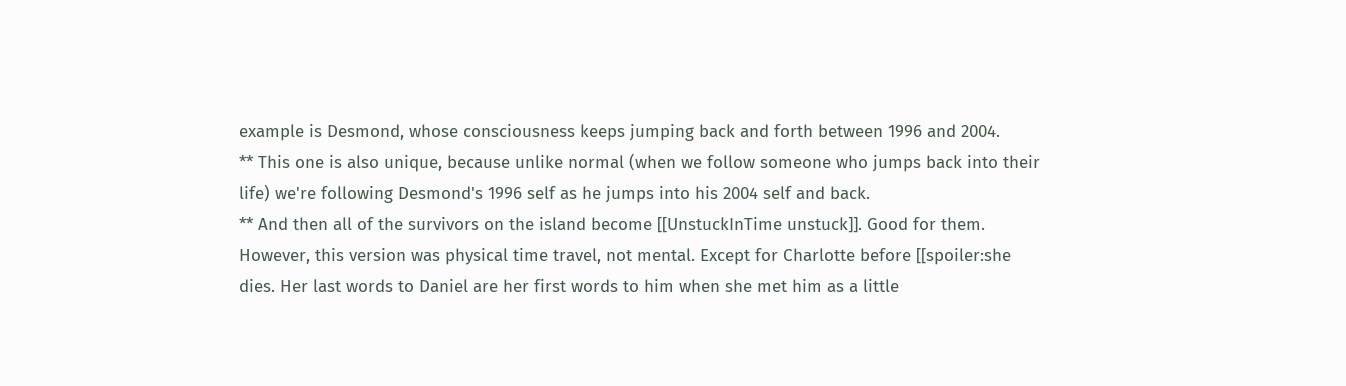example is Desmond, whose consciousness keeps jumping back and forth between 1996 and 2004.
** This one is also unique, because unlike normal (when we follow someone who jumps back into their life) we're following Desmond's 1996 self as he jumps into his 2004 self and back.
** And then all of the survivors on the island become [[UnstuckInTime unstuck]]. Good for them. However, this version was physical time travel, not mental. Except for Charlotte before [[spoiler:she dies. Her last words to Daniel are her first words to him when she met him as a little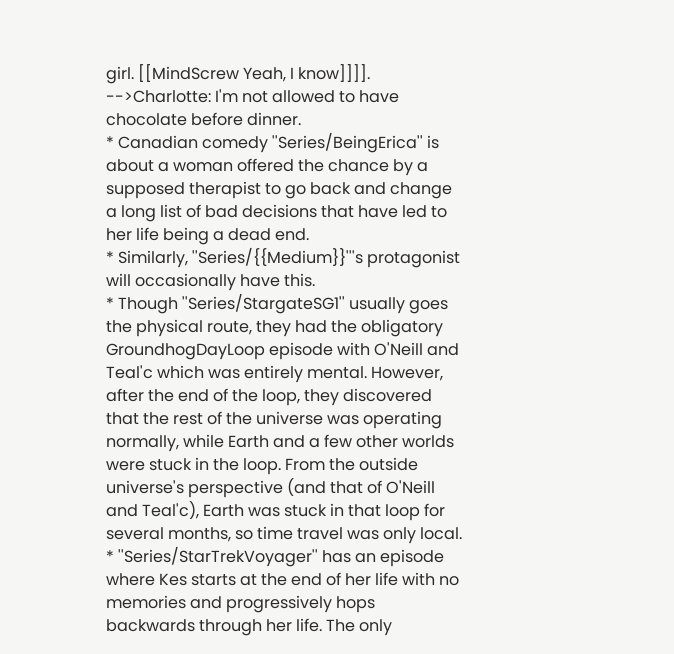girl. [[MindScrew Yeah, I know]]]].
-->Charlotte: I'm not allowed to have chocolate before dinner.
* Canadian comedy ''Series/BeingErica'' is about a woman offered the chance by a supposed therapist to go back and change a long list of bad decisions that have led to her life being a dead end.
* Similarly, ''Series/{{Medium}}'''s protagonist will occasionally have this.
* Though ''Series/StargateSG1'' usually goes the physical route, they had the obligatory GroundhogDayLoop episode with O'Neill and Teal'c which was entirely mental. However, after the end of the loop, they discovered that the rest of the universe was operating normally, while Earth and a few other worlds were stuck in the loop. From the outside universe's perspective (and that of O'Neill and Teal'c), Earth was stuck in that loop for several months, so time travel was only local.
* ''Series/StarTrekVoyager'' has an episode where Kes starts at the end of her life with no memories and progressively hops backwards through her life. The only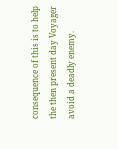consequence of this is to help the then present day Voyager avoid a deadly enemy.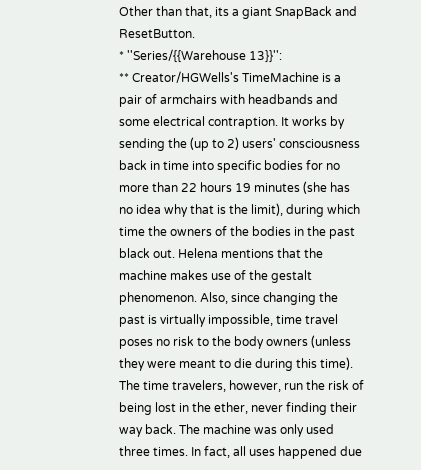Other than that, its a giant SnapBack and ResetButton.
* ''Series/{{Warehouse 13}}'':
** Creator/HGWells's TimeMachine is a pair of armchairs with headbands and some electrical contraption. It works by sending the (up to 2) users' consciousness back in time into specific bodies for no more than 22 hours 19 minutes (she has no idea why that is the limit), during which time the owners of the bodies in the past black out. Helena mentions that the machine makes use of the gestalt phenomenon. Also, since changing the past is virtually impossible, time travel poses no risk to the body owners (unless they were meant to die during this time). The time travelers, however, run the risk of being lost in the ether, never finding their way back. The machine was only used three times. In fact, all uses happened due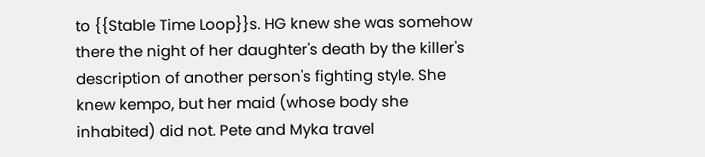to {{Stable Time Loop}}s. HG knew she was somehow there the night of her daughter's death by the killer's description of another person's fighting style. She knew kempo, but her maid (whose body she inhabited) did not. Pete and Myka travel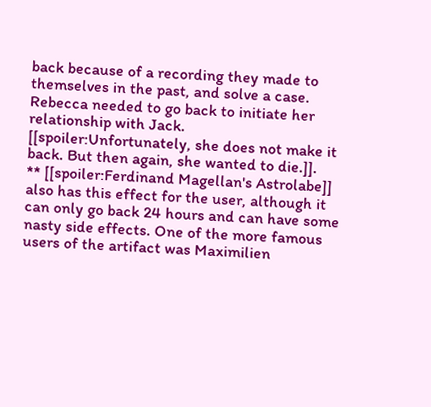back because of a recording they made to themselves in the past, and solve a case. Rebecca needed to go back to initiate her relationship with Jack. [[spoiler:Unfortunately, she does not make it back. But then again, she wanted to die.]].
** [[spoiler:Ferdinand Magellan's Astrolabe]] also has this effect for the user, although it can only go back 24 hours and can have some nasty side effects. One of the more famous users of the artifact was Maximilien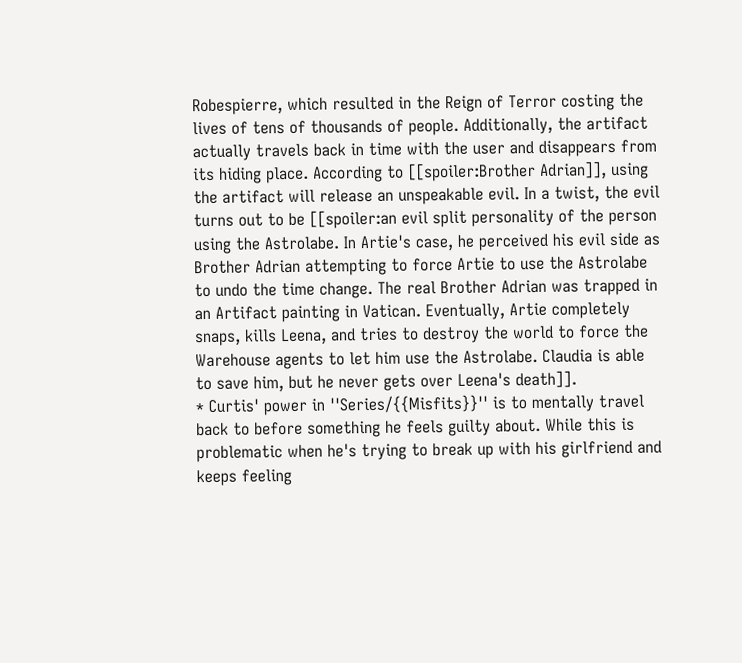Robespierre, which resulted in the Reign of Terror costing the lives of tens of thousands of people. Additionally, the artifact actually travels back in time with the user and disappears from its hiding place. According to [[spoiler:Brother Adrian]], using the artifact will release an unspeakable evil. In a twist, the evil turns out to be [[spoiler:an evil split personality of the person using the Astrolabe. In Artie's case, he perceived his evil side as Brother Adrian attempting to force Artie to use the Astrolabe to undo the time change. The real Brother Adrian was trapped in an Artifact painting in Vatican. Eventually, Artie completely snaps, kills Leena, and tries to destroy the world to force the Warehouse agents to let him use the Astrolabe. Claudia is able to save him, but he never gets over Leena's death]].
* Curtis' power in ''Series/{{Misfits}}'' is to mentally travel back to before something he feels guilty about. While this is problematic when he's trying to break up with his girlfriend and keeps feeling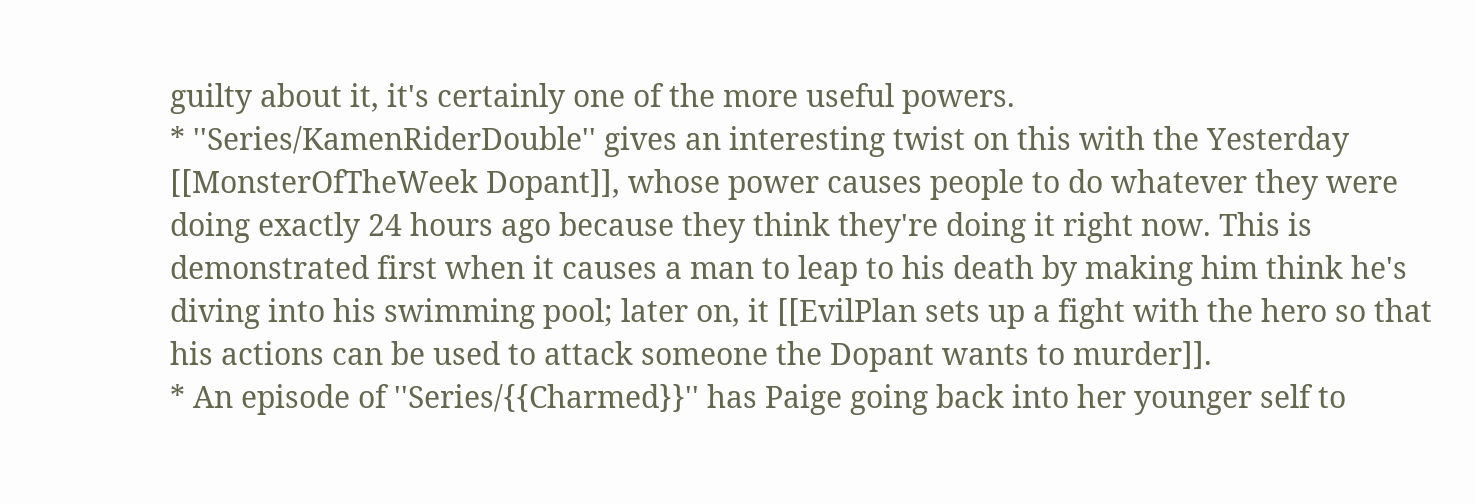guilty about it, it's certainly one of the more useful powers.
* ''Series/KamenRiderDouble'' gives an interesting twist on this with the Yesterday [[MonsterOfTheWeek Dopant]], whose power causes people to do whatever they were doing exactly 24 hours ago because they think they're doing it right now. This is demonstrated first when it causes a man to leap to his death by making him think he's diving into his swimming pool; later on, it [[EvilPlan sets up a fight with the hero so that his actions can be used to attack someone the Dopant wants to murder]].
* An episode of ''Series/{{Charmed}}'' has Paige going back into her younger self to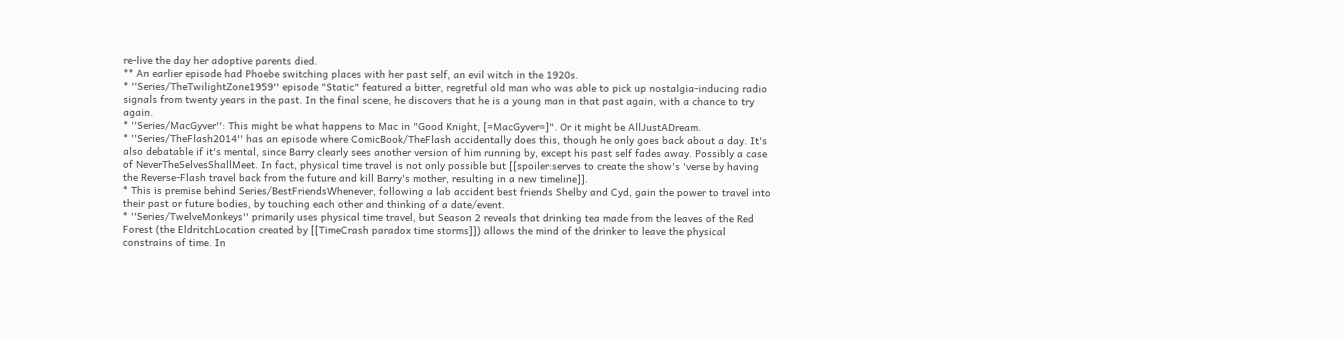re-live the day her adoptive parents died.
** An earlier episode had Phoebe switching places with her past self, an evil witch in the 1920s.
* ''Series/TheTwilightZone1959'' episode "Static" featured a bitter, regretful old man who was able to pick up nostalgia-inducing radio signals from twenty years in the past. In the final scene, he discovers that he is a young man in that past again, with a chance to try again.
* ''Series/MacGyver'': This might be what happens to Mac in "Good Knight, [=MacGyver=]". Or it might be AllJustADream.
* ''Series/TheFlash2014'' has an episode where ComicBook/TheFlash accidentally does this, though he only goes back about a day. It's also debatable if it's mental, since Barry clearly sees another version of him running by, except his past self fades away. Possibly a case of NeverTheSelvesShallMeet. In fact, physical time travel is not only possible but [[spoiler:serves to create the show's 'verse by having the Reverse-Flash travel back from the future and kill Barry's mother, resulting in a new timeline]].
* This is premise behind Series/BestFriendsWhenever, following a lab accident best friends Shelby and Cyd, gain the power to travel into their past or future bodies, by touching each other and thinking of a date/event.
* ''Series/TwelveMonkeys'' primarily uses physical time travel, but Season 2 reveals that drinking tea made from the leaves of the Red Forest (the EldritchLocation created by [[TimeCrash paradox time storms]]) allows the mind of the drinker to leave the physical constrains of time. In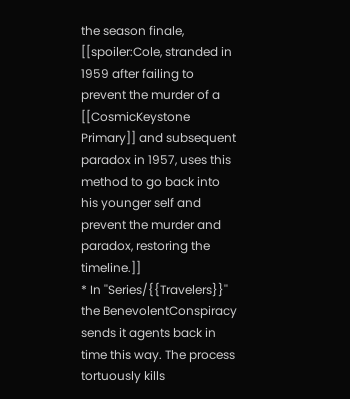the season finale, [[spoiler:Cole, stranded in 1959 after failing to prevent the murder of a [[CosmicKeystone Primary]] and subsequent paradox in 1957, uses this method to go back into his younger self and prevent the murder and paradox, restoring the timeline.]]
* In ''Series/{{Travelers}}'' the BenevolentConspiracy sends it agents back in time this way. The process tortuously kills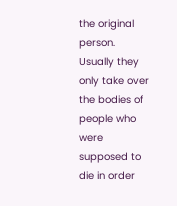the original person. Usually they only take over the bodies of people who were supposed to die in order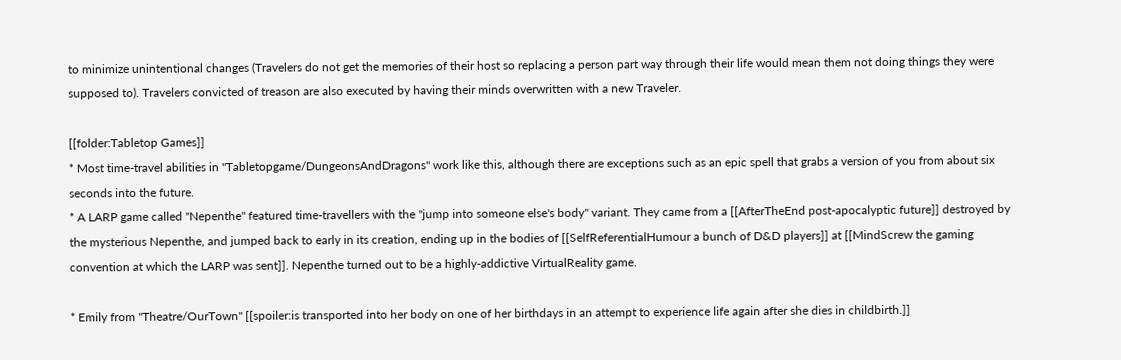to minimize unintentional changes (Travelers do not get the memories of their host so replacing a person part way through their life would mean them not doing things they were supposed to). Travelers convicted of treason are also executed by having their minds overwritten with a new Traveler.

[[folder:Tabletop Games]]
* Most time-travel abilities in ''Tabletopgame/DungeonsAndDragons'' work like this, although there are exceptions such as an epic spell that grabs a version of you from about six seconds into the future.
* A LARP game called ''Nepenthe'' featured time-travellers with the "jump into someone else's body" variant. They came from a [[AfterTheEnd post-apocalyptic future]] destroyed by the mysterious Nepenthe, and jumped back to early in its creation, ending up in the bodies of [[SelfReferentialHumour a bunch of D&D players]] at [[MindScrew the gaming convention at which the LARP was sent]]. Nepenthe turned out to be a highly-addictive VirtualReality game.

* Emily from ''Theatre/OurTown'' [[spoiler:is transported into her body on one of her birthdays in an attempt to experience life again after she dies in childbirth.]]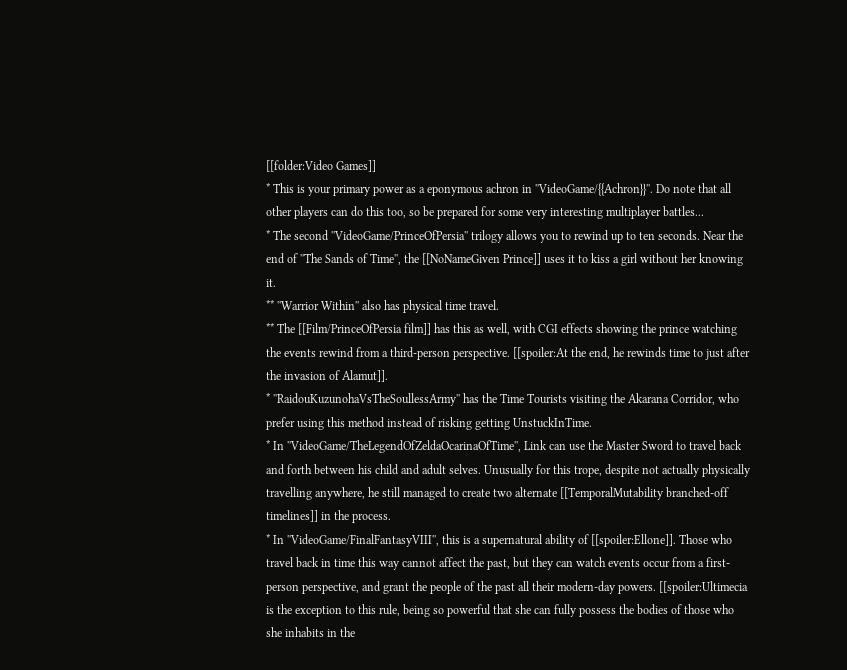[[folder:Video Games]]
* This is your primary power as a eponymous achron in ''VideoGame/{{Achron}}''. Do note that all other players can do this too, so be prepared for some very interesting multiplayer battles...
* The second ''VideoGame/PrinceOfPersia'' trilogy allows you to rewind up to ten seconds. Near the end of ''The Sands of Time'', the [[NoNameGiven Prince]] uses it to kiss a girl without her knowing it.
** ''Warrior Within'' also has physical time travel.
** The [[Film/PrinceOfPersia film]] has this as well, with CGI effects showing the prince watching the events rewind from a third-person perspective. [[spoiler:At the end, he rewinds time to just after the invasion of Alamut]].
* ''RaidouKuzunohaVsTheSoullessArmy'' has the Time Tourists visiting the Akarana Corridor, who prefer using this method instead of risking getting UnstuckInTime.
* In ''VideoGame/TheLegendOfZeldaOcarinaOfTime'', Link can use the Master Sword to travel back and forth between his child and adult selves. Unusually for this trope, despite not actually physically travelling anywhere, he still managed to create two alternate [[TemporalMutability branched-off timelines]] in the process.
* In ''VideoGame/FinalFantasyVIII'', this is a supernatural ability of [[spoiler:Ellone]]. Those who travel back in time this way cannot affect the past, but they can watch events occur from a first-person perspective, and grant the people of the past all their modern-day powers. [[spoiler:Ultimecia is the exception to this rule, being so powerful that she can fully possess the bodies of those who she inhabits in the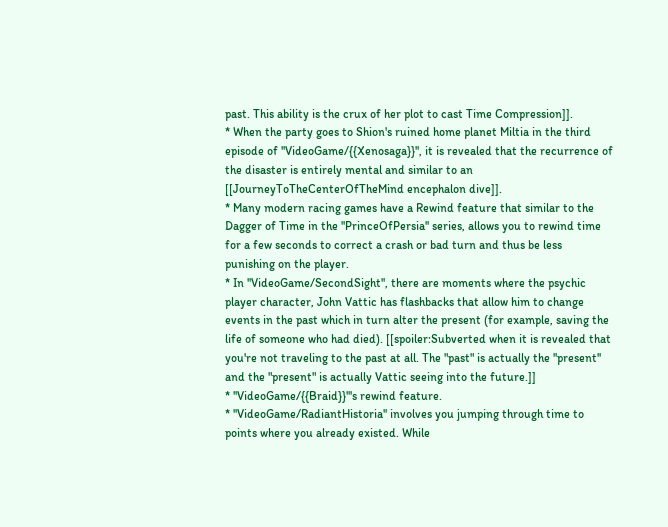past. This ability is the crux of her plot to cast Time Compression]].
* When the party goes to Shion's ruined home planet Miltia in the third episode of ''VideoGame/{{Xenosaga}}'', it is revealed that the recurrence of the disaster is entirely mental and similar to an [[JourneyToTheCenterOfTheMind encephalon dive]].
* Many modern racing games have a Rewind feature that similar to the Dagger of Time in the ''PrinceOfPersia'' series, allows you to rewind time for a few seconds to correct a crash or bad turn and thus be less punishing on the player.
* In ''VideoGame/SecondSight'', there are moments where the psychic player character, John Vattic has flashbacks that allow him to change events in the past which in turn alter the present (for example, saving the life of someone who had died). [[spoiler:Subverted when it is revealed that you're not traveling to the past at all. The "past" is actually the ''present'' and the "present" is actually Vattic seeing into the future.]]
* ''VideoGame/{{Braid}}'''s rewind feature.
* ''VideoGame/RadiantHistoria'' involves you jumping through time to points where you already existed. While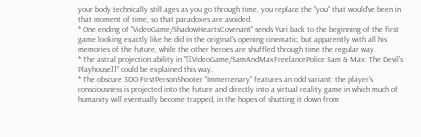your body technically still ages as you go through time, you replace the "you" that would've been in that moment of time, so that paradoxes are avoided.
* One ending of ''VideoGame/ShadowHeartsCovenant'' sends Yuri back to the beginning of the first game looking exactly like he did in the original's opening cinematic, but apparently with all his memories of the future, while the other heroes are shuffled through time the regular way.
* The astral projection ability in ''[[VideoGame/SamAndMaxFreelancePolice Sam & Max: The Devil's Playhouse]]'' could be explained this way.
* The obscure 3DO FirstPersonShooter ''Immercenary'' features an odd variant: the player's consciousness is projected into the future and directly into a virtual reality game in which much of humanity will eventually become trapped, in the hopes of shutting it down from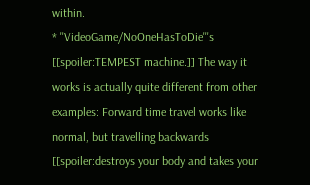within.
* ''VideoGame/NoOneHasToDie'''s [[spoiler:TEMPEST machine.]] The way it works is actually quite different from other examples: Forward time travel works like normal, but travelling backwards [[spoiler:destroys your body and takes your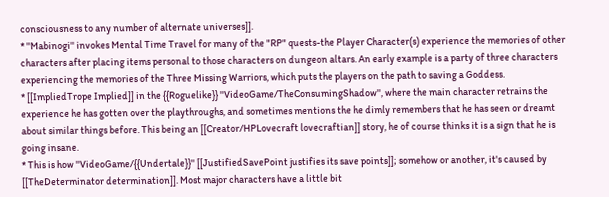consciousness to any number of alternate universes]].
* ''Mabinogi'' invokes Mental Time Travel for many of the "RP" quests-the Player Character(s) experience the memories of other characters after placing items personal to those characters on dungeon altars. An early example is a party of three characters experiencing the memories of the Three Missing Warriors, which puts the players on the path to saving a Goddess.
* [[ImpliedTrope Implied]] in the {{Roguelike}} ''VideoGame/TheConsumingShadow'', where the main character retrains the experience he has gotten over the playthroughs, and sometimes mentions the he dimly remembers that he has seen or dreamt about similar things before. This being an [[Creator/HPLovecraft lovecraftian]] story, he of course thinks it is a sign that he is going insane.
* This is how ''VideoGame/{{Undertale}}'' [[JustifiedSavePoint justifies its save points]]; somehow or another, it's caused by [[TheDeterminator determination]]. Most major characters have a little bit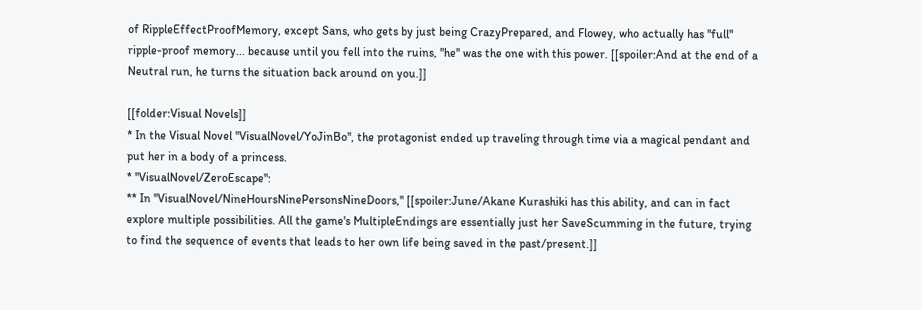of RippleEffectProofMemory, except Sans, who gets by just being CrazyPrepared, and Flowey, who actually has ''full'' ripple-proof memory... because until you fell into the ruins, ''he'' was the one with this power. [[spoiler:And at the end of a Neutral run, he turns the situation back around on you.]]

[[folder:Visual Novels]]
* In the Visual Novel ''VisualNovel/YoJinBo'', the protagonist ended up traveling through time via a magical pendant and put her in a body of a princess.
* ''VisualNovel/ZeroEscape'':
** In ''VisualNovel/NineHoursNinePersonsNineDoors,'' [[spoiler:June/Akane Kurashiki has this ability, and can in fact explore multiple possibilities. All the game's MultipleEndings are essentially just her SaveScumming in the future, trying to find the sequence of events that leads to her own life being saved in the past/present.]]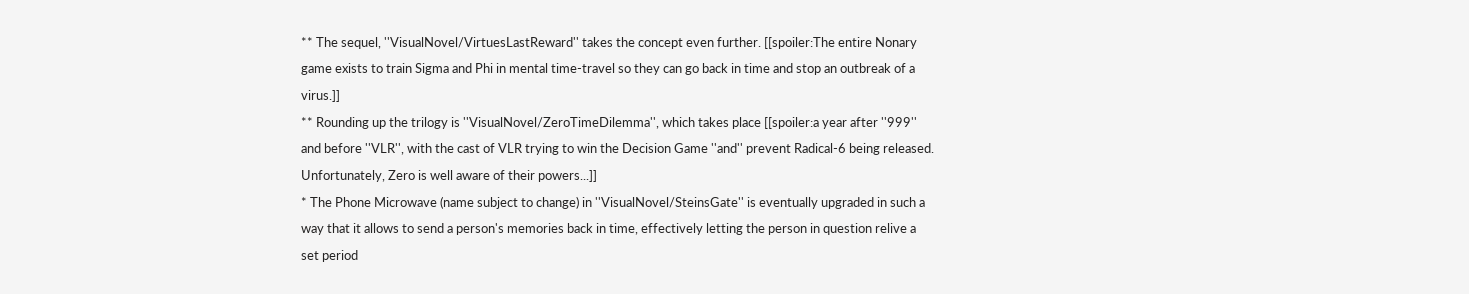** The sequel, ''VisualNovel/VirtuesLastReward'' takes the concept even further. [[spoiler:The entire Nonary game exists to train Sigma and Phi in mental time-travel so they can go back in time and stop an outbreak of a virus.]]
** Rounding up the trilogy is ''VisualNovel/ZeroTimeDilemma'', which takes place [[spoiler:a year after ''999'' and before ''VLR'', with the cast of VLR trying to win the Decision Game ''and'' prevent Radical-6 being released. Unfortunately, Zero is well aware of their powers...]]
* The Phone Microwave (name subject to change) in ''VisualNovel/SteinsGate'' is eventually upgraded in such a way that it allows to send a person's memories back in time, effectively letting the person in question relive a set period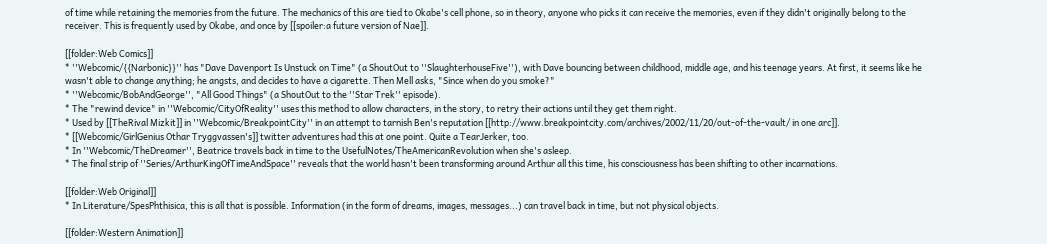of time while retaining the memories from the future. The mechanics of this are tied to Okabe's cell phone, so in theory, anyone who picks it can receive the memories, even if they didn't originally belong to the receiver. This is frequently used by Okabe, and once by [[spoiler:a future version of Nae]].

[[folder:Web Comics]]
* ''Webcomic/{{Narbonic}}'' has "Dave Davenport Is Unstuck on Time" (a ShoutOut to ''SlaughterhouseFive''), with Dave bouncing between childhood, middle age, and his teenage years. At first, it seems like he wasn't able to change anything; he angsts, and decides to have a cigarette. Then Mell asks, "Since when do you smoke?"
* ''Webcomic/BobAndGeorge'', "All Good Things" (a ShoutOut to the ''Star Trek'' episode).
* The "rewind device" in ''Webcomic/CityOfReality'' uses this method to allow characters, in the story, to retry their actions until they get them right.
* Used by [[TheRival Mizkit]] in ''Webcomic/BreakpointCity'' in an attempt to tarnish Ben's reputation [[http://www.breakpointcity.com/archives/2002/11/20/out-of-the-vault/ in one arc]].
* [[Webcomic/GirlGenius Othar Tryggvassen's]] twitter adventures had this at one point. Quite a TearJerker, too.
* In ''Webcomic/TheDreamer'', Beatrice travels back in time to the UsefulNotes/TheAmericanRevolution when she's asleep.
* The final strip of ''Series/ArthurKingOfTimeAndSpace'' reveals that the world hasn't been transforming around Arthur all this time, his consciousness has been shifting to other incarnations.

[[folder:Web Original]]
* In Literature/SpesPhthisica, this is all that is possible. Information (in the form of dreams, images, messages...) can travel back in time, but not physical objects.

[[folder:Western Animation]]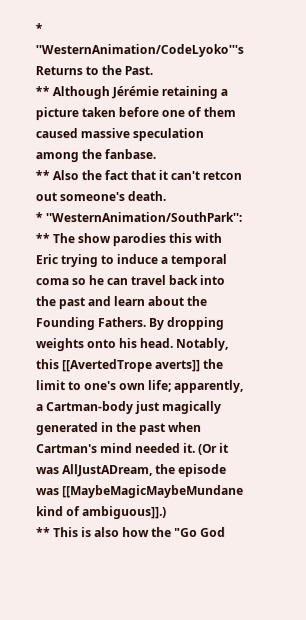* ''WesternAnimation/CodeLyoko'''s Returns to the Past.
** Although Jérémie retaining a picture taken before one of them caused massive speculation among the fanbase.
** Also the fact that it can't retcon out someone's death.
* ''WesternAnimation/SouthPark'':
** The show parodies this with Eric trying to induce a temporal coma so he can travel back into the past and learn about the Founding Fathers. By dropping weights onto his head. Notably, this [[AvertedTrope averts]] the limit to one's own life; apparently, a Cartman-body just magically generated in the past when Cartman's mind needed it. (Or it was AllJustADream, the episode was [[MaybeMagicMaybeMundane kind of ambiguous]].)
** This is also how the "Go God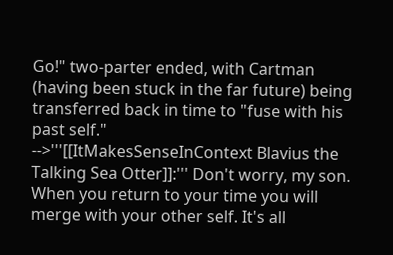Go!" two-parter ended, with Cartman (having been stuck in the far future) being transferred back in time to "fuse with his past self."
-->'''[[ItMakesSenseInContext Blavius the Talking Sea Otter]]:''' Don't worry, my son. When you return to your time you will merge with your other self. It's all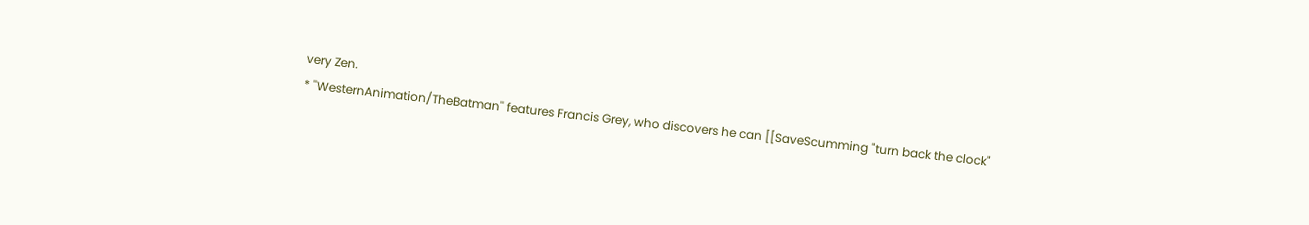very Zen.
* ''WesternAnimation/TheBatman'' features Francis Grey, who discovers he can [[SaveScumming "turn back the clock"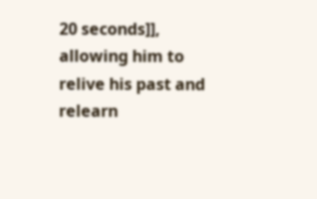20 seconds]], allowing him to relive his past and relearn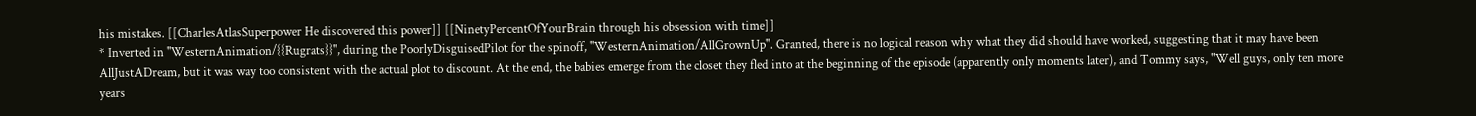his mistakes. [[CharlesAtlasSuperpower He discovered this power]] [[NinetyPercentOfYourBrain through his obsession with time]]
* Inverted in ''WesternAnimation/{{Rugrats}}'', during the PoorlyDisguisedPilot for the spinoff, ''WesternAnimation/AllGrownUp''. Granted, there is no logical reason why what they did should have worked, suggesting that it may have been AllJustADream, but it was way too consistent with the actual plot to discount. At the end, the babies emerge from the closet they fled into at the beginning of the episode (apparently only moments later), and Tommy says, "Well guys, only ten more years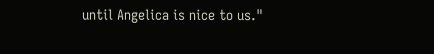until Angelica is nice to us."